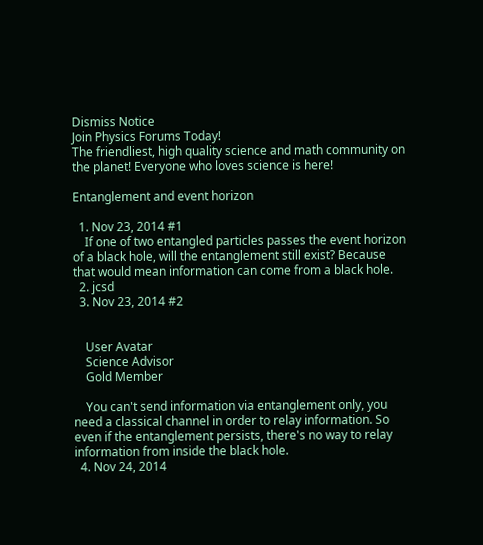Dismiss Notice
Join Physics Forums Today!
The friendliest, high quality science and math community on the planet! Everyone who loves science is here!

Entanglement and event horizon

  1. Nov 23, 2014 #1
    If one of two entangled particles passes the event horizon of a black hole, will the entanglement still exist? Because that would mean information can come from a black hole.
  2. jcsd
  3. Nov 23, 2014 #2


    User Avatar
    Science Advisor
    Gold Member

    You can't send information via entanglement only, you need a classical channel in order to relay information. So even if the entanglement persists, there's no way to relay information from inside the black hole.
  4. Nov 24, 2014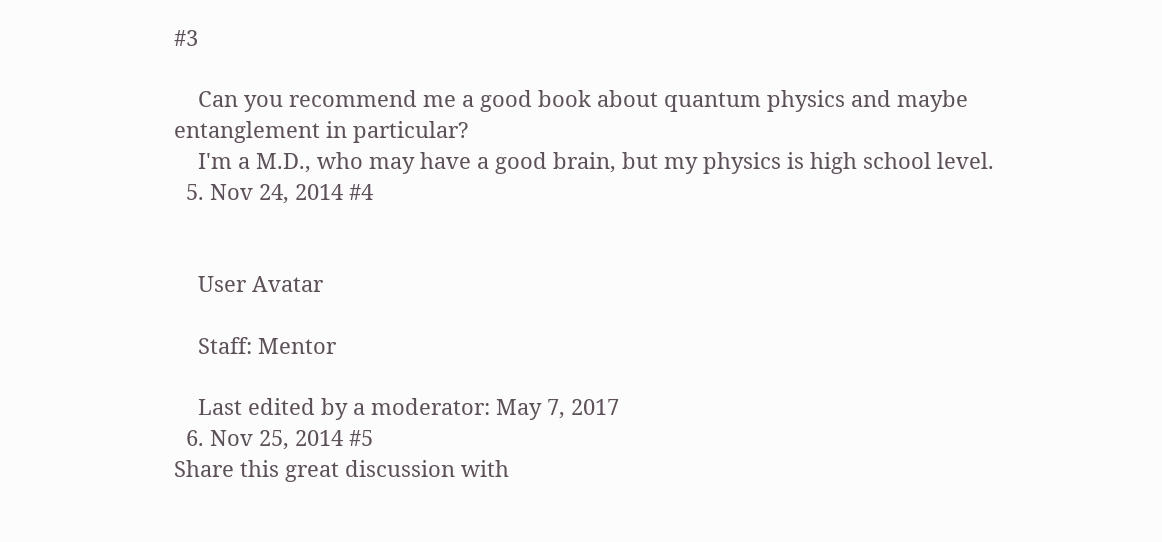#3

    Can you recommend me a good book about quantum physics and maybe entanglement in particular?
    I'm a M.D., who may have a good brain, but my physics is high school level.
  5. Nov 24, 2014 #4


    User Avatar

    Staff: Mentor

    Last edited by a moderator: May 7, 2017
  6. Nov 25, 2014 #5
Share this great discussion with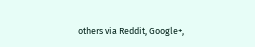others via Reddit, Google+,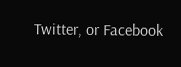Twitter, or Facebook